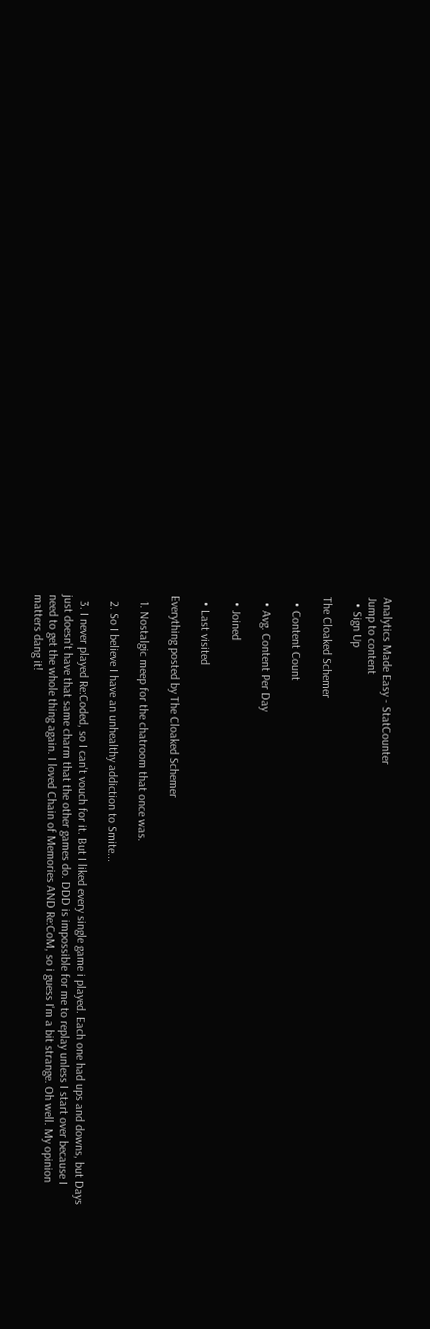Analytics Made Easy - StatCounter
Jump to content
  • Sign Up

The Cloaked Schemer

  • Content Count

  • Avg. Content Per Day

  • Joined

  • Last visited

Everything posted by The Cloaked Schemer

  1. Nostalgic meep for the chatroom that once was.

  2. So I believe I have an unhealthy addiction to Smite...

  3. I never played Re:Coded, so I can't vouch for it. But I liked every single game i played. Each one had ups and downs, but Days just doesn't have that same charm that the other games do. DDD is impossible for me to replay unless I start over because I need to get the whole thing again. I loved Chain of Memories AND Re:CoM, so i guess I'm a bit strange. Oh well. My opinion matters dang it!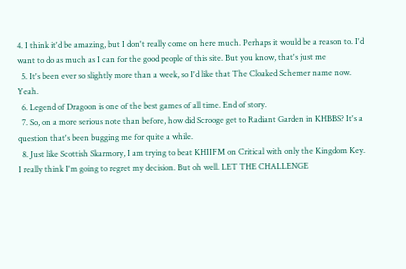4. I think it'd be amazing, but I don't really come on here much. Perhaps it would be a reason to. I'd want to do as much as I can for the good people of this site. But you know, that's just me
  5. It's been ever so slightly more than a week, so I'd like that The Cloaked Schemer name now. Yeah.
  6. Legend of Dragoon is one of the best games of all time. End of story.
  7. So, on a more serious note than before, how did Scrooge get to Radiant Garden in KHBBS? It's a question that's been bugging me for quite a while.
  8. Just like Scottish Skarmory, I am trying to beat KHIIFM on Critical with only the Kingdom Key. I really think I'm going to regret my decision. But oh well. LET THE CHALLENGE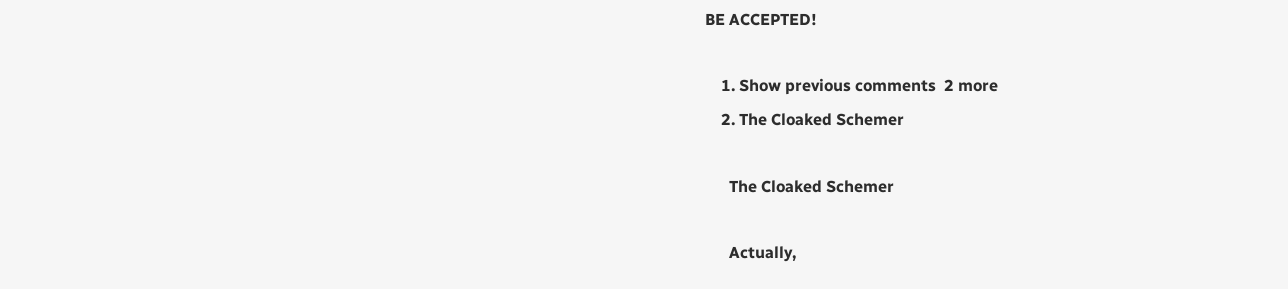BE ACCEPTED!

    1. Show previous comments  2 more
    2. The Cloaked Schemer

      The Cloaked Schemer

      Actually,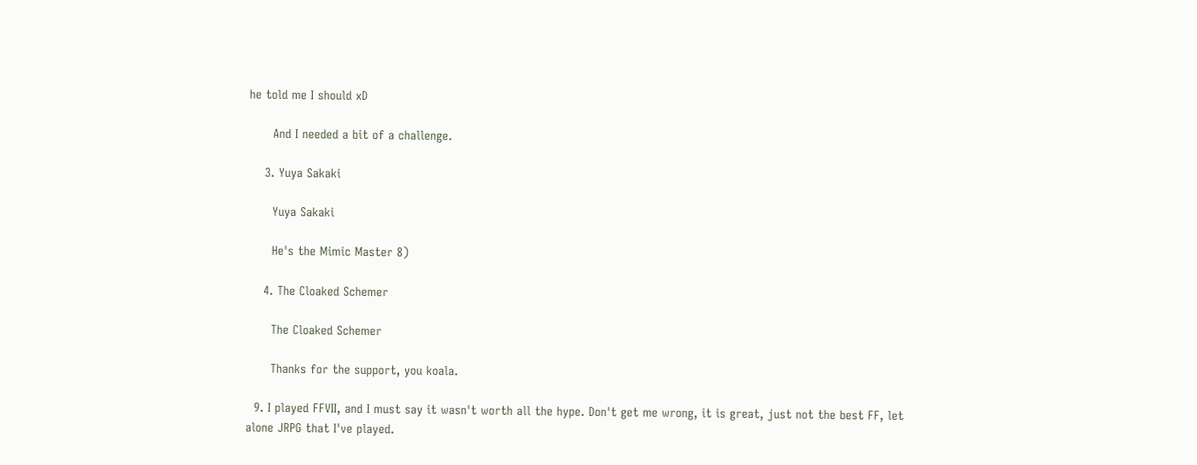he told me I should xD

      And I needed a bit of a challenge.

    3. Yuya Sakaki

      Yuya Sakaki

      He's the Mimic Master 8)

    4. The Cloaked Schemer

      The Cloaked Schemer

      Thanks for the support, you koala.

  9. I played FFVII, and I must say it wasn't worth all the hype. Don't get me wrong, it is great, just not the best FF, let alone JRPG that I've played.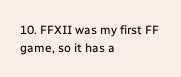10. FFXII was my first FF game, so it has a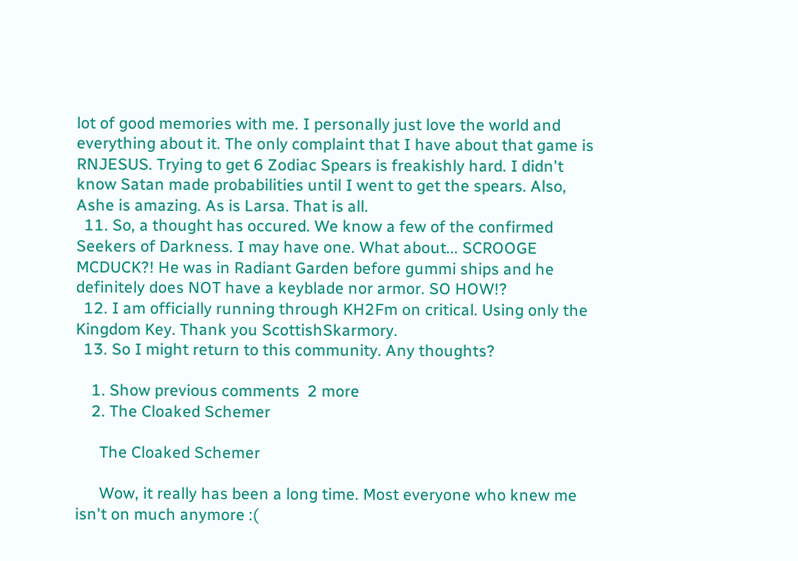lot of good memories with me. I personally just love the world and everything about it. The only complaint that I have about that game is RNJESUS. Trying to get 6 Zodiac Spears is freakishly hard. I didn't know Satan made probabilities until I went to get the spears. Also, Ashe is amazing. As is Larsa. That is all.
  11. So, a thought has occured. We know a few of the confirmed Seekers of Darkness. I may have one. What about... SCROOGE MCDUCK?! He was in Radiant Garden before gummi ships and he definitely does NOT have a keyblade nor armor. SO HOW!?
  12. I am officially running through KH2Fm on critical. Using only the Kingdom Key. Thank you ScottishSkarmory.
  13. So I might return to this community. Any thoughts?

    1. Show previous comments  2 more
    2. The Cloaked Schemer

      The Cloaked Schemer

      Wow, it really has been a long time. Most everyone who knew me isn't on much anymore :(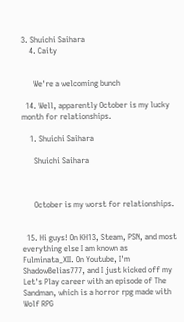3. Shuichi Saihara
    4. Caity


      We're a welcoming bunch

  14. Well, apparently October is my lucky month for relationships.

    1. Shuichi Saihara

      Shuichi Saihara



      October is my worst for relationships.


  15. Hi guys! On KH13, Steam, PSN, and most everything else I am known as Fulminata_XII. On Youtube, I'm ShadowBelias777, and I just kicked off my Let's Play career with an episode of The Sandman, which is a horror rpg made with Wolf RPG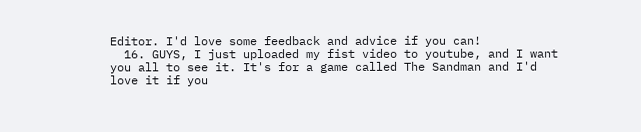Editor. I'd love some feedback and advice if you can!
  16. GUYS, I just uploaded my fist video to youtube, and I want you all to see it. It's for a game called The Sandman and I'd love it if you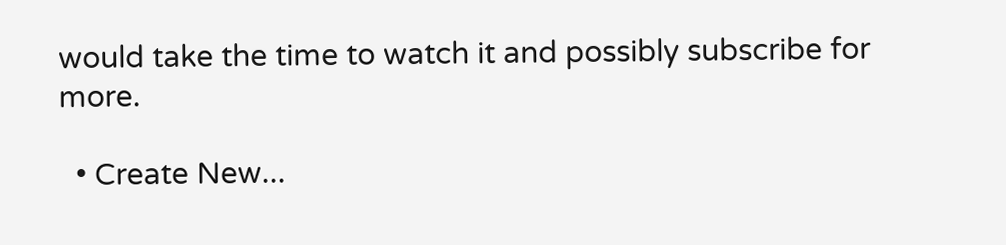would take the time to watch it and possibly subscribe for more.

  • Create New...